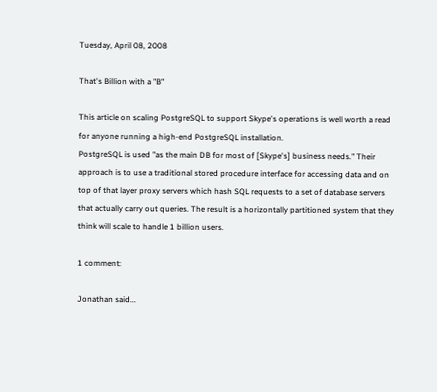Tuesday, April 08, 2008

That's Billion with a "B"

This article on scaling PostgreSQL to support Skype's operations is well worth a read for anyone running a high-end PostgreSQL installation.
PostgreSQL is used "as the main DB for most of [Skype's] business needs." Their approach is to use a traditional stored procedure interface for accessing data and on top of that layer proxy servers which hash SQL requests to a set of database servers that actually carry out queries. The result is a horizontally partitioned system that they think will scale to handle 1 billion users.

1 comment:

Jonathan said...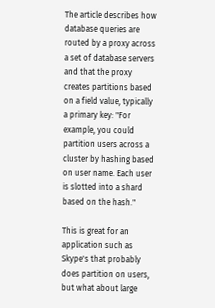The article describes how database queries are routed by a proxy across a set of database servers and that the proxy creates partitions based on a field value, typically a primary key: "For example, you could partition users across a cluster by hashing based on user name. Each user is slotted into a shard based on the hash."

This is great for an application such as Skype's that probably does partition on users, but what about large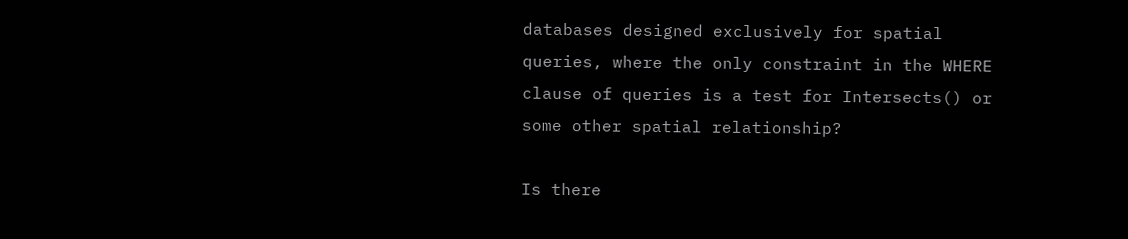databases designed exclusively for spatial queries, where the only constraint in the WHERE clause of queries is a test for Intersects() or some other spatial relationship?

Is there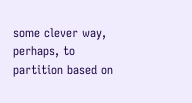some clever way, perhaps, to partition based on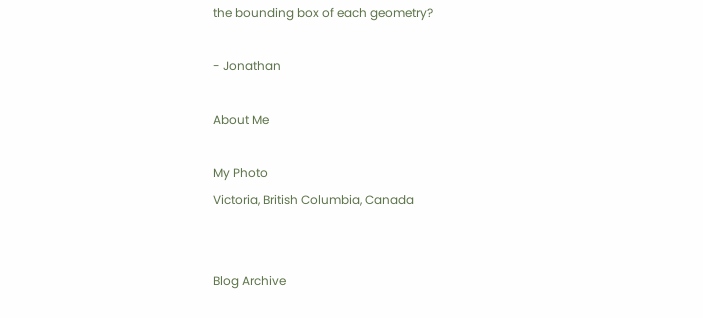the bounding box of each geometry?

- Jonathan

About Me

My Photo
Victoria, British Columbia, Canada


Blog Archive